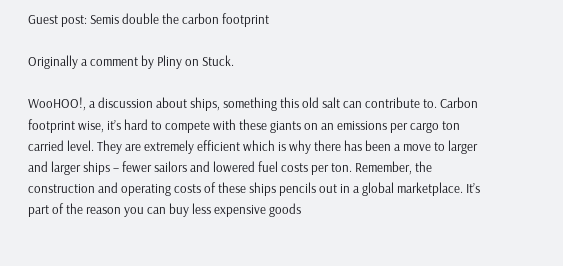Guest post: Semis double the carbon footprint

Originally a comment by Pliny on Stuck.

WooHOO!, a discussion about ships, something this old salt can contribute to. Carbon footprint wise, it’s hard to compete with these giants on an emissions per cargo ton carried level. They are extremely efficient which is why there has been a move to larger and larger ships – fewer sailors and lowered fuel costs per ton. Remember, the construction and operating costs of these ships pencils out in a global marketplace. It’s part of the reason you can buy less expensive goods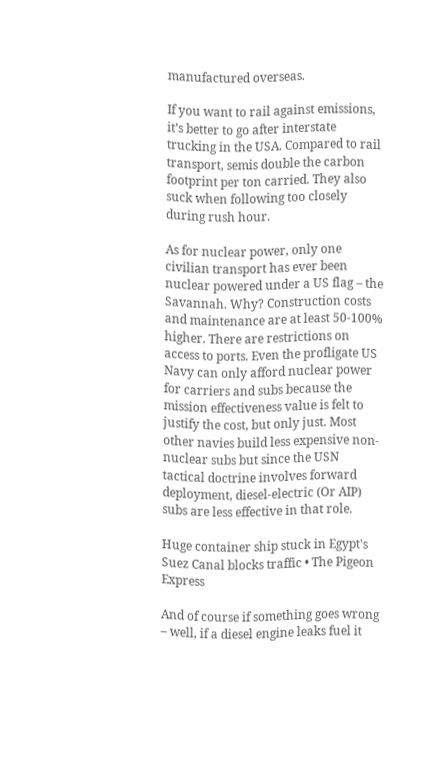manufactured overseas.

If you want to rail against emissions, it’s better to go after interstate trucking in the USA. Compared to rail transport, semis double the carbon footprint per ton carried. They also suck when following too closely during rush hour.

As for nuclear power, only one civilian transport has ever been nuclear powered under a US flag – the Savannah. Why? Construction costs and maintenance are at least 50-100% higher. There are restrictions on access to ports. Even the profligate US Navy can only afford nuclear power for carriers and subs because the mission effectiveness value is felt to justify the cost, but only just. Most other navies build less expensive non-nuclear subs but since the USN tactical doctrine involves forward deployment, diesel-electric (Or AIP) subs are less effective in that role.

Huge container ship stuck in Egypt's Suez Canal blocks traffic • The Pigeon  Express

And of course if something goes wrong – well, if a diesel engine leaks fuel it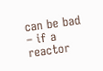can be bad – if a reactor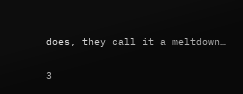does, they call it a meltdown…

3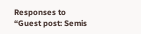Responses to “Guest post: Semis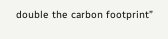double the carbon footprint”